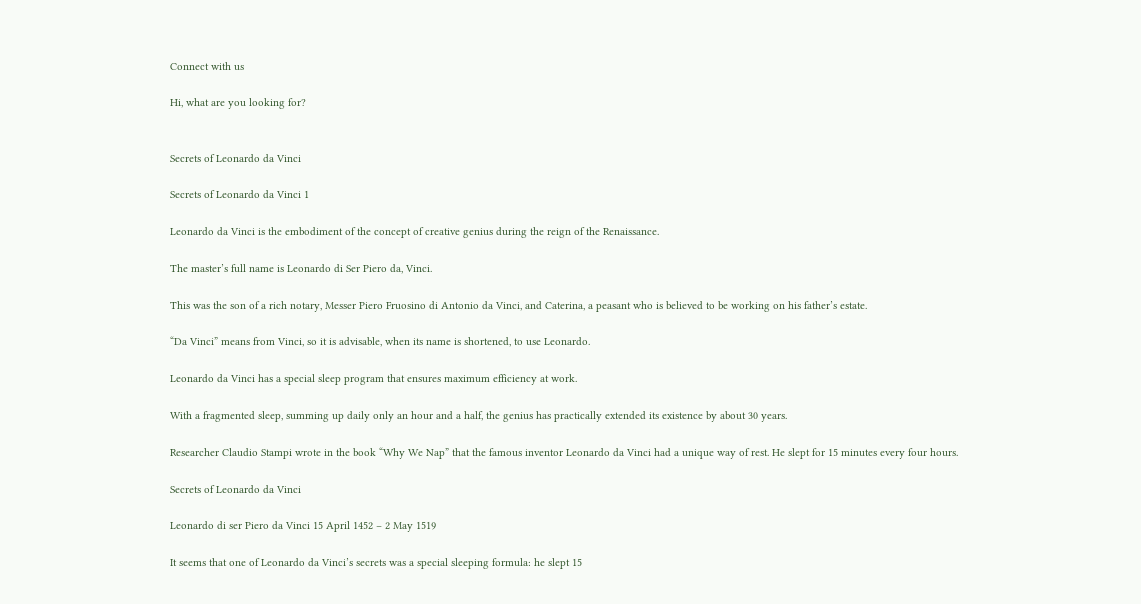Connect with us

Hi, what are you looking for?


Secrets of Leonardo da Vinci

Secrets of Leonardo da Vinci 1

Leonardo da Vinci is the embodiment of the concept of creative genius during the reign of the Renaissance.

The master’s full name is Leonardo di Ser Piero da, Vinci.

This was the son of a rich notary, Messer Piero Fruosino di Antonio da Vinci, and Caterina, a peasant who is believed to be working on his father’s estate.

“Da Vinci” means from Vinci, so it is advisable, when its name is shortened, to use Leonardo.

Leonardo da Vinci has a special sleep program that ensures maximum efficiency at work.

With a fragmented sleep, summing up daily only an hour and a half, the genius has practically extended its existence by about 30 years.

Researcher Claudio Stampi wrote in the book “Why We Nap” that the famous inventor Leonardo da Vinci had a unique way of rest. He slept for 15 minutes every four hours.

Secrets of Leonardo da Vinci

Leonardo di ser Piero da Vinci 15 April 1452 – 2 May 1519

It seems that one of Leonardo da Vinci’s secrets was a special sleeping formula: he slept 15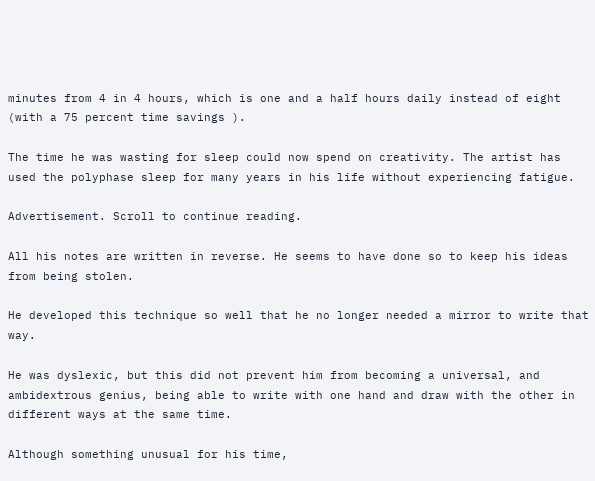minutes from 4 in 4 hours, which is one and a half hours daily instead of eight (with a 75 percent time savings ).

The time he was wasting for sleep could now spend on creativity. The artist has used the polyphase sleep for many years in his life without experiencing fatigue.

Advertisement. Scroll to continue reading.

All his notes are written in reverse. He seems to have done so to keep his ideas from being stolen.

He developed this technique so well that he no longer needed a mirror to write that way.

He was dyslexic, but this did not prevent him from becoming a universal, and ambidextrous genius, being able to write with one hand and draw with the other in different ways at the same time.

Although something unusual for his time,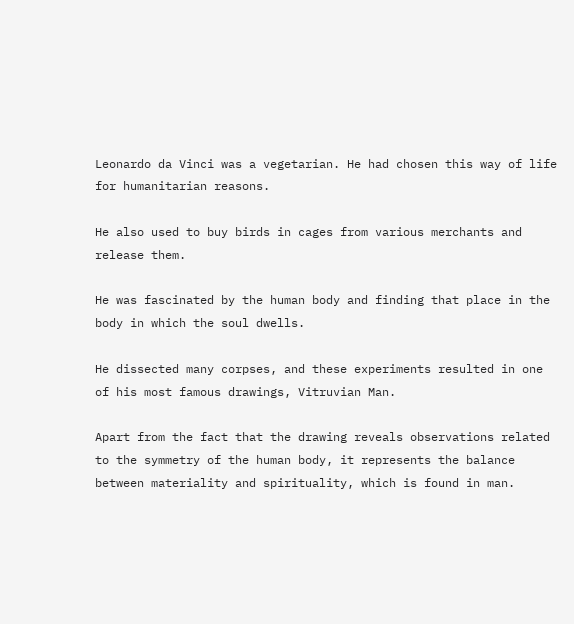Leonardo da Vinci was a vegetarian. He had chosen this way of life for humanitarian reasons.

He also used to buy birds in cages from various merchants and release them.

He was fascinated by the human body and finding that place in the body in which the soul dwells.

He dissected many corpses, and these experiments resulted in one of his most famous drawings, Vitruvian Man.

Apart from the fact that the drawing reveals observations related to the symmetry of the human body, it represents the balance between materiality and spirituality, which is found in man.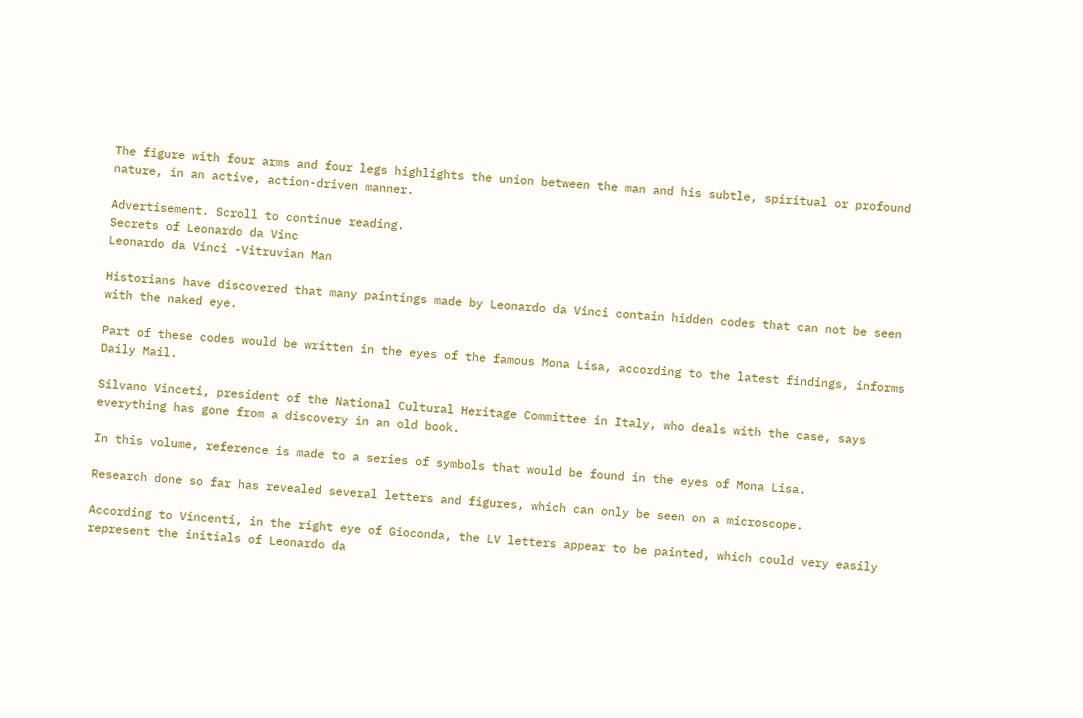The figure with four arms and four legs highlights the union between the man and his subtle, spiritual or profound nature, in an active, action-driven manner.

Advertisement. Scroll to continue reading.
Secrets of Leonardo da Vinc
Leonardo da Vinci -Vitruvian Man

Historians have discovered that many paintings made by Leonardo da Vinci contain hidden codes that can not be seen with the naked eye.

Part of these codes would be written in the eyes of the famous Mona Lisa, according to the latest findings, informs Daily Mail.

Silvano Vinceti, president of the National Cultural Heritage Committee in Italy, who deals with the case, says everything has gone from a discovery in an old book.

In this volume, reference is made to a series of symbols that would be found in the eyes of Mona Lisa.

Research done so far has revealed several letters and figures, which can only be seen on a microscope.

According to Vincenti, in the right eye of Gioconda, the LV letters appear to be painted, which could very easily represent the initials of Leonardo da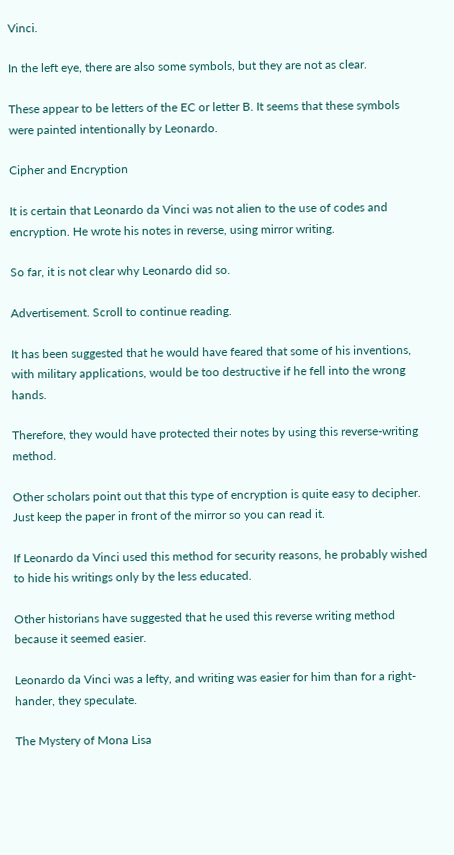Vinci.

In the left eye, there are also some symbols, but they are not as clear.

These appear to be letters of the EC or letter B. It seems that these symbols were painted intentionally by Leonardo.

Cipher and Encryption

It is certain that Leonardo da Vinci was not alien to the use of codes and encryption. He wrote his notes in reverse, using mirror writing.

So far, it is not clear why Leonardo did so.

Advertisement. Scroll to continue reading.

It has been suggested that he would have feared that some of his inventions, with military applications, would be too destructive if he fell into the wrong hands.

Therefore, they would have protected their notes by using this reverse-writing method.

Other scholars point out that this type of encryption is quite easy to decipher. Just keep the paper in front of the mirror so you can read it.

If Leonardo da Vinci used this method for security reasons, he probably wished to hide his writings only by the less educated.

Other historians have suggested that he used this reverse writing method because it seemed easier.

Leonardo da Vinci was a lefty, and writing was easier for him than for a right-hander, they speculate.

The Mystery of Mona Lisa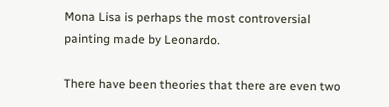Mona Lisa is perhaps the most controversial painting made by Leonardo.

There have been theories that there are even two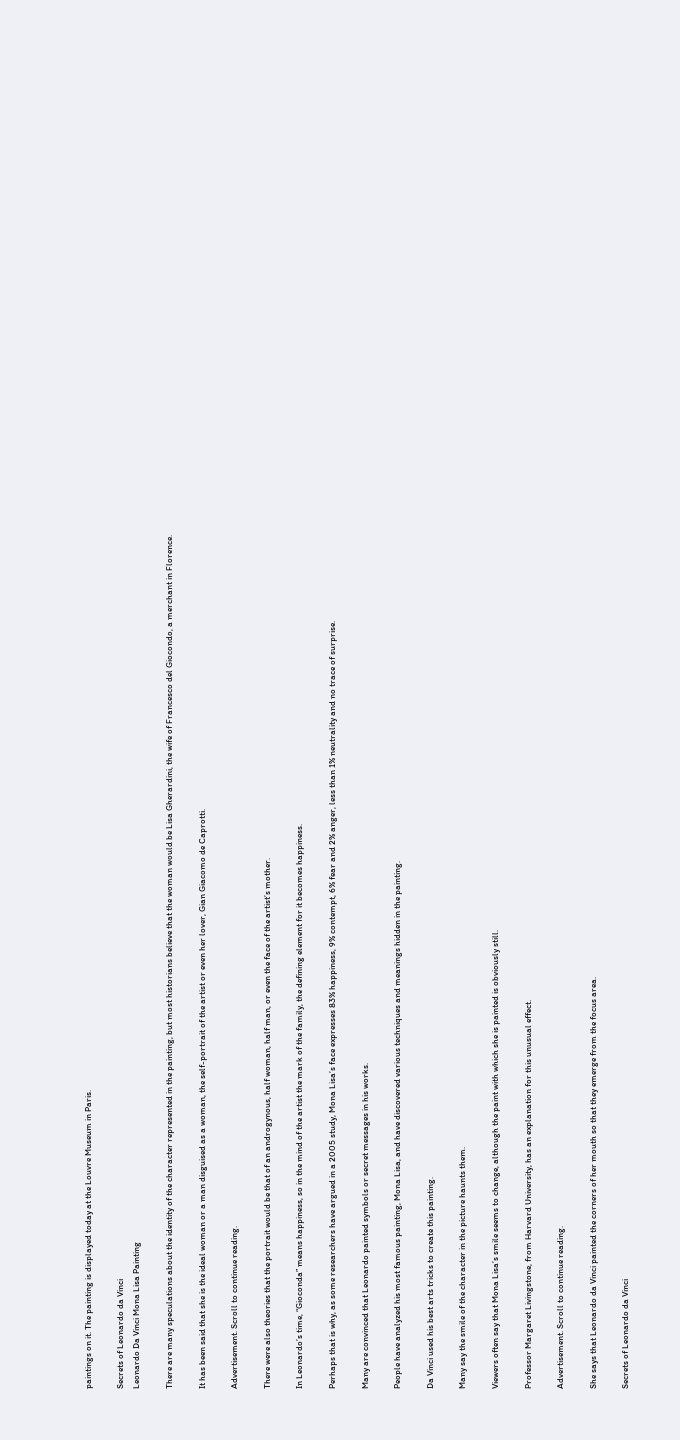paintings on it. The painting is displayed today at the Louvre Museum in Paris.

Secrets of Leonardo da Vinci
Leonardo Da Vinci Mona Lisa Painting

There are many speculations about the identity of the character represented in the painting, but most historians believe that the woman would be Lisa Gherardini, the wife of Francesco del Giocondo, a merchant in Florence.

It has been said that she is the ideal woman or a man disguised as a woman, the self-portrait of the artist or even her lover, Gian Giacomo de Caprotti.

Advertisement. Scroll to continue reading.

There were also theories that the portrait would be that of an androgynous, half woman, half man, or even the face of the artist’s mother.

In Leonardo’s time, “Gioconda” means happiness, so in the mind of the artist the mark of the family, the defining element for it becomes happiness.

Perhaps that is why, as some researchers have argued in a 2005 study, Mona Lisa’s face expresses 83% happiness, 9% contempt, 6% fear and 2% anger, less than 1% neutrality and no trace of surprise.

Many are convinced that Leonardo painted symbols or secret messages in his works.

People have analyzed his most famous painting, Mona Lisa, and have discovered various techniques and meanings hidden in the painting.

Da Vinci used his best arts tricks to create this painting.

Many say the smile of the character in the picture haunts them.

Viewers often say that Mona Lisa’s smile seems to change, although the paint with which she is painted is obviously still.

Professor Margaret Livingstone, from Harvard University, has an explanation for this unusual effect.

Advertisement. Scroll to continue reading.

She says that Leonardo da Vinci painted the corners of her mouth so that they emerge from the focus area.

Secrets of Leonardo da Vinci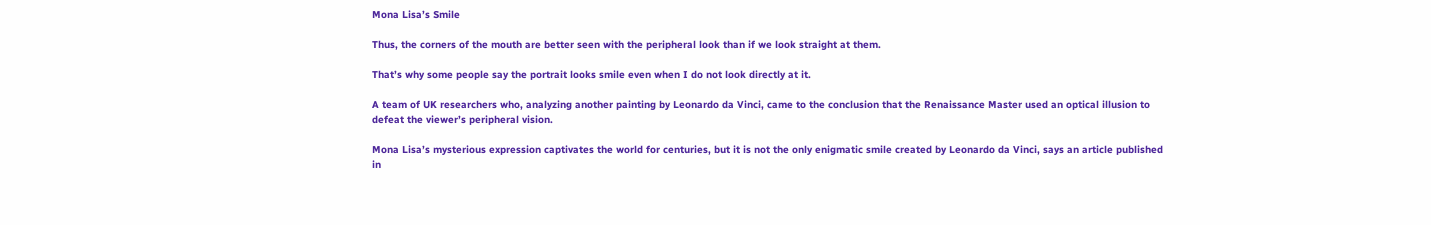Mona Lisa’s Smile

Thus, the corners of the mouth are better seen with the peripheral look than if we look straight at them.

That’s why some people say the portrait looks smile even when I do not look directly at it.

A team of UK researchers who, analyzing another painting by Leonardo da Vinci, came to the conclusion that the Renaissance Master used an optical illusion to defeat the viewer’s peripheral vision.

Mona Lisa’s mysterious expression captivates the world for centuries, but it is not the only enigmatic smile created by Leonardo da Vinci, says an article published in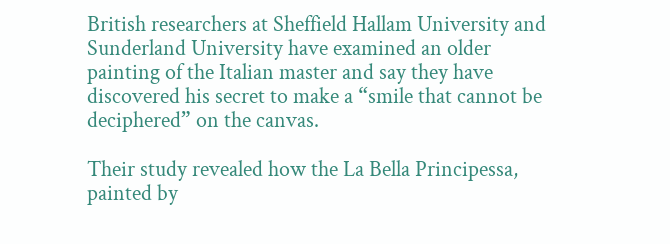British researchers at Sheffield Hallam University and Sunderland University have examined an older painting of the Italian master and say they have discovered his secret to make a “smile that cannot be deciphered” on the canvas.

Their study revealed how the La Bella Principessa, painted by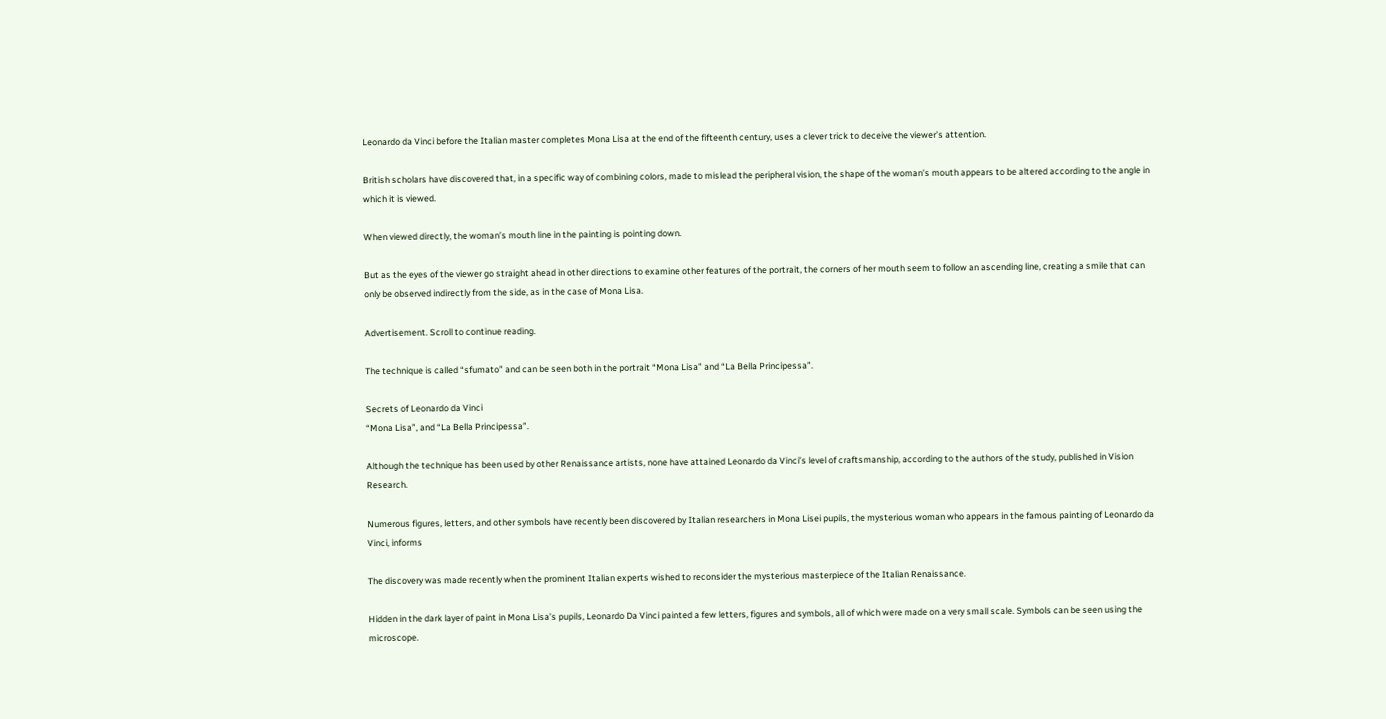Leonardo da Vinci before the Italian master completes Mona Lisa at the end of the fifteenth century, uses a clever trick to deceive the viewer’s attention.

British scholars have discovered that, in a specific way of combining colors, made to mislead the peripheral vision, the shape of the woman’s mouth appears to be altered according to the angle in which it is viewed.

When viewed directly, the woman’s mouth line in the painting is pointing down.

But as the eyes of the viewer go straight ahead in other directions to examine other features of the portrait, the corners of her mouth seem to follow an ascending line, creating a smile that can only be observed indirectly from the side, as in the case of Mona Lisa.

Advertisement. Scroll to continue reading.

The technique is called “sfumato” and can be seen both in the portrait “Mona Lisa” and “La Bella Principessa”.

Secrets of Leonardo da Vinci
“Mona Lisa”, and “La Bella Principessa”.

Although the technique has been used by other Renaissance artists, none have attained Leonardo da Vinci’s level of craftsmanship, according to the authors of the study, published in Vision Research.

Numerous figures, letters, and other symbols have recently been discovered by Italian researchers in Mona Lisei pupils, the mysterious woman who appears in the famous painting of Leonardo da Vinci, informs

The discovery was made recently when the prominent Italian experts wished to reconsider the mysterious masterpiece of the Italian Renaissance.

Hidden in the dark layer of paint in Mona Lisa’s pupils, Leonardo Da Vinci painted a few letters, figures and symbols, all of which were made on a very small scale. Symbols can be seen using the microscope.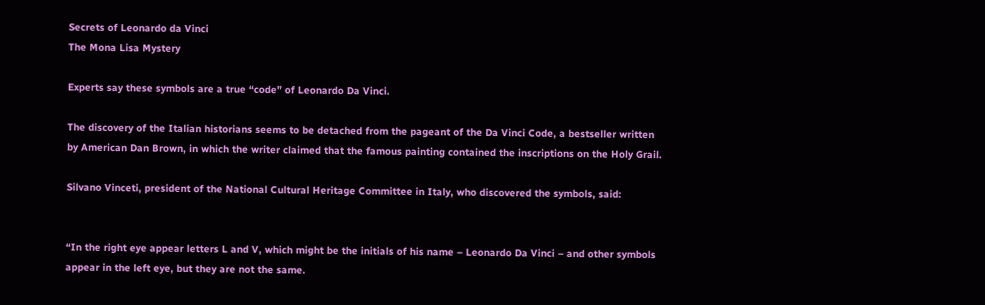Secrets of Leonardo da Vinci
The Mona Lisa Mystery

Experts say these symbols are a true “code” of Leonardo Da Vinci.

The discovery of the Italian historians seems to be detached from the pageant of the Da Vinci Code, a bestseller written by American Dan Brown, in which the writer claimed that the famous painting contained the inscriptions on the Holy Grail.

Silvano Vinceti, president of the National Cultural Heritage Committee in Italy, who discovered the symbols, said:


“In the right eye appear letters L and V, which might be the initials of his name – Leonardo Da Vinci – and other symbols appear in the left eye, but they are not the same.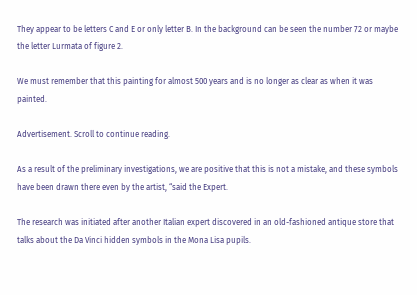They appear to be letters C and E or only letter B. In the background can be seen the number 72 or maybe the letter Lurmata of figure 2.

We must remember that this painting for almost 500 years and is no longer as clear as when it was painted.

Advertisement. Scroll to continue reading.

As a result of the preliminary investigations, we are positive that this is not a mistake, and these symbols have been drawn there even by the artist, “said the Expert.

The research was initiated after another Italian expert discovered in an old-fashioned antique store that talks about the Da Vinci hidden symbols in the Mona Lisa pupils.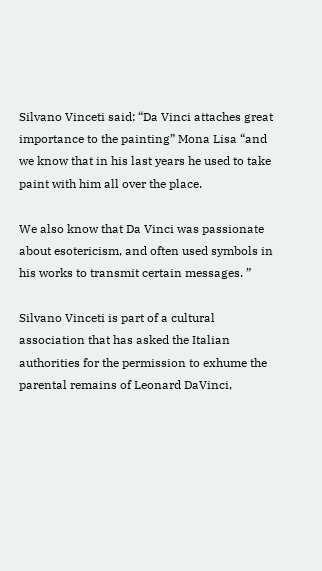Silvano Vinceti said: “Da Vinci attaches great importance to the painting” Mona Lisa “and we know that in his last years he used to take paint with him all over the place.

We also know that Da Vinci was passionate about esotericism, and often used symbols in his works to transmit certain messages. ”

Silvano Vinceti is part of a cultural association that has asked the Italian authorities for the permission to exhume the parental remains of Leonard DaVinci,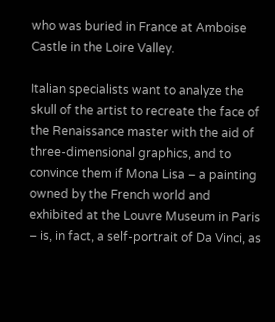who was buried in France at Amboise Castle in the Loire Valley.

Italian specialists want to analyze the skull of the artist to recreate the face of the Renaissance master with the aid of three-dimensional graphics, and to convince them if Mona Lisa – a painting owned by the French world and exhibited at the Louvre Museum in Paris – is, in fact, a self-portrait of Da Vinci, as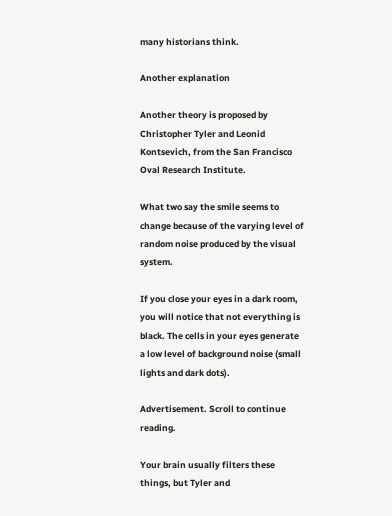many historians think.

Another explanation

Another theory is proposed by Christopher Tyler and Leonid Kontsevich, from the San Francisco Oval Research Institute.

What two say the smile seems to change because of the varying level of random noise produced by the visual system.

If you close your eyes in a dark room, you will notice that not everything is black. The cells in your eyes generate a low level of background noise (small lights and dark dots).

Advertisement. Scroll to continue reading.

Your brain usually filters these things, but Tyler and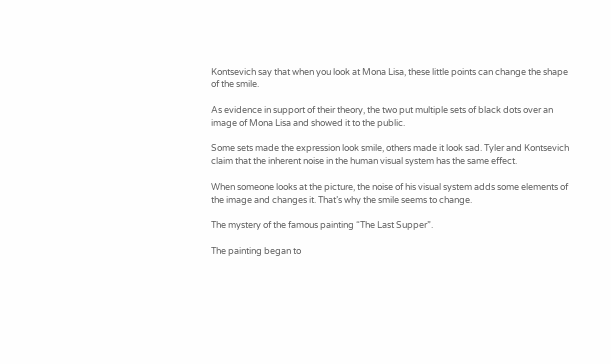Kontsevich say that when you look at Mona Lisa, these little points can change the shape of the smile.

As evidence in support of their theory, the two put multiple sets of black dots over an image of Mona Lisa and showed it to the public.

Some sets made the expression look smile, others made it look sad. Tyler and Kontsevich claim that the inherent noise in the human visual system has the same effect.

When someone looks at the picture, the noise of his visual system adds some elements of the image and changes it. That’s why the smile seems to change.

The mystery of the famous painting “The Last Supper”.

The painting began to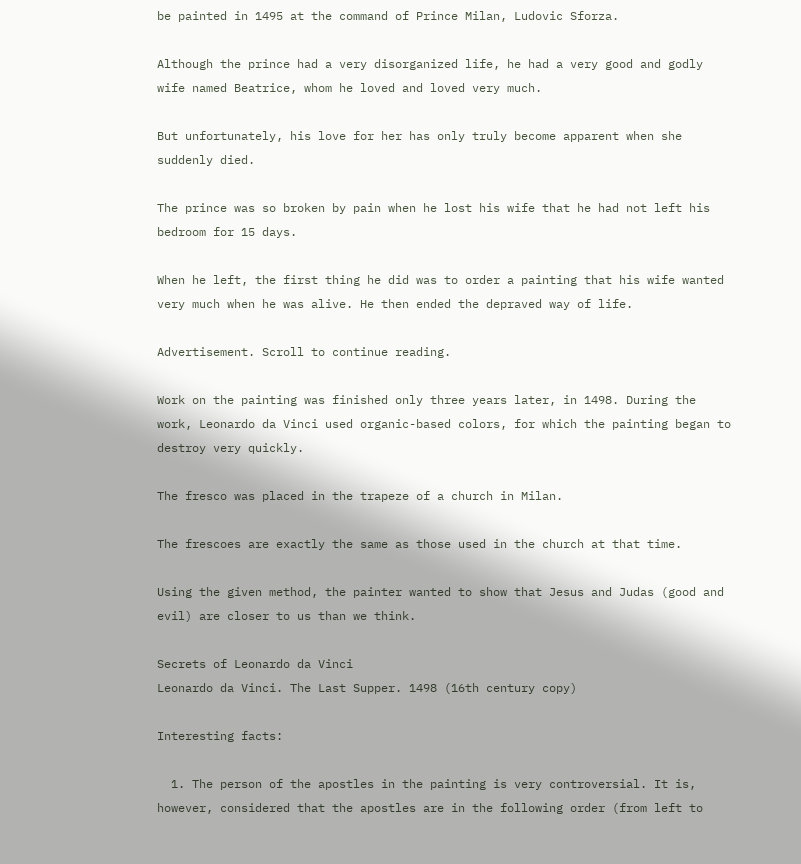be painted in 1495 at the command of Prince Milan, Ludovic Sforza.

Although the prince had a very disorganized life, he had a very good and godly wife named Beatrice, whom he loved and loved very much.

But unfortunately, his love for her has only truly become apparent when she suddenly died.

The prince was so broken by pain when he lost his wife that he had not left his bedroom for 15 days.

When he left, the first thing he did was to order a painting that his wife wanted very much when he was alive. He then ended the depraved way of life.

Advertisement. Scroll to continue reading.

Work on the painting was finished only three years later, in 1498. During the work, Leonardo da Vinci used organic-based colors, for which the painting began to destroy very quickly.

The fresco was placed in the trapeze of a church in Milan.

The frescoes are exactly the same as those used in the church at that time.

Using the given method, the painter wanted to show that Jesus and Judas (good and evil) are closer to us than we think.

Secrets of Leonardo da Vinci
Leonardo da Vinci. The Last Supper. 1498 (16th century copy)

Interesting facts:

  1. The person of the apostles in the painting is very controversial. It is, however, considered that the apostles are in the following order (from left to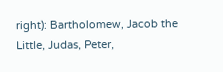right): Bartholomew, Jacob the Little, Judas, Peter,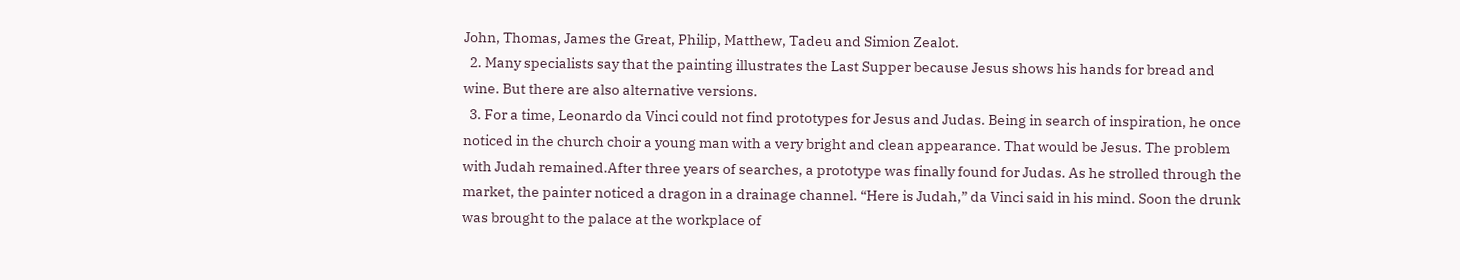John, Thomas, James the Great, Philip, Matthew, Tadeu and Simion Zealot.
  2. Many specialists say that the painting illustrates the Last Supper because Jesus shows his hands for bread and wine. But there are also alternative versions.
  3. For a time, Leonardo da Vinci could not find prototypes for Jesus and Judas. Being in search of inspiration, he once noticed in the church choir a young man with a very bright and clean appearance. That would be Jesus. The problem with Judah remained.After three years of searches, a prototype was finally found for Judas. As he strolled through the market, the painter noticed a dragon in a drainage channel. “Here is Judah,” da Vinci said in his mind. Soon the drunk was brought to the palace at the workplace of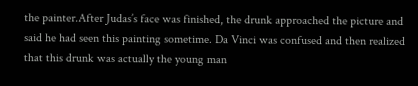the painter.After Judas’s face was finished, the drunk approached the picture and said he had seen this painting sometime. Da Vinci was confused and then realized that this drunk was actually the young man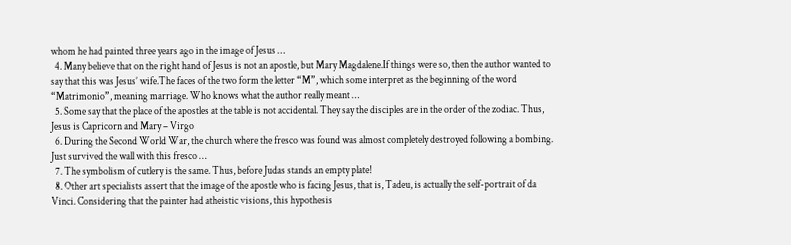whom he had painted three years ago in the image of Jesus …
  4. Many believe that on the right hand of Jesus is not an apostle, but Mary Magdalene.If things were so, then the author wanted to say that this was Jesus’ wife.The faces of the two form the letter “M”, which some interpret as the beginning of the word “Matrimonio”, meaning marriage. Who knows what the author really meant …
  5. Some say that the place of the apostles at the table is not accidental. They say the disciples are in the order of the zodiac. Thus, Jesus is Capricorn and Mary – Virgo
  6. During the Second World War, the church where the fresco was found was almost completely destroyed following a bombing. Just survived the wall with this fresco …
  7. The symbolism of cutlery is the same. Thus, before Judas stands an empty plate!
  8. Other art specialists assert that the image of the apostle who is facing Jesus, that is, Tadeu, is actually the self-portrait of da Vinci. Considering that the painter had atheistic visions, this hypothesis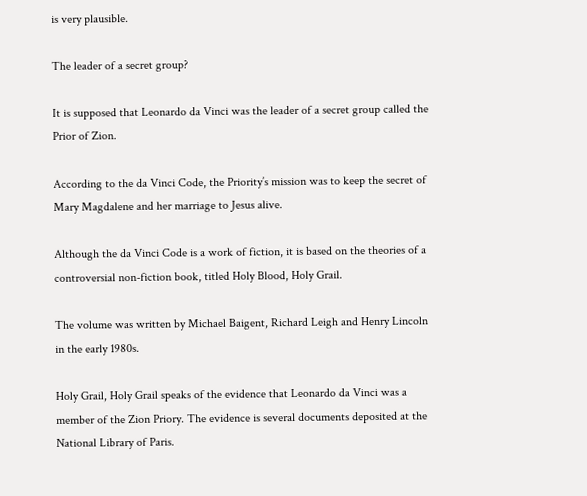is very plausible.

The leader of a secret group?

It is supposed that Leonardo da Vinci was the leader of a secret group called the Prior of Zion.

According to the da Vinci Code, the Priority’s mission was to keep the secret of Mary Magdalene and her marriage to Jesus alive.

Although the da Vinci Code is a work of fiction, it is based on the theories of a controversial non-fiction book, titled Holy Blood, Holy Grail.

The volume was written by Michael Baigent, Richard Leigh and Henry Lincoln in the early 1980s.

Holy Grail, Holy Grail speaks of the evidence that Leonardo da Vinci was a member of the Zion Priory. The evidence is several documents deposited at the National Library of Paris.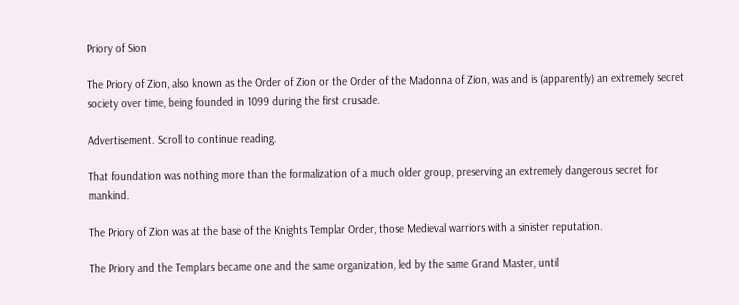Priory of Sion

The Priory of Zion, also known as the Order of Zion or the Order of the Madonna of Zion, was and is (apparently) an extremely secret society over time, being founded in 1099 during the first crusade.

Advertisement. Scroll to continue reading.

That foundation was nothing more than the formalization of a much older group, preserving an extremely dangerous secret for mankind.

The Priory of Zion was at the base of the Knights Templar Order, those Medieval warriors with a sinister reputation.

The Priory and the Templars became one and the same organization, led by the same Grand Master, until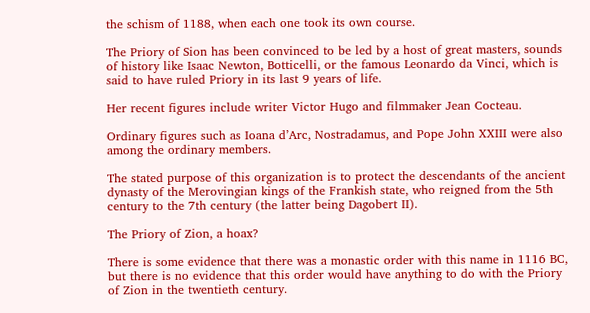the schism of 1188, when each one took its own course.

The Priory of Sion has been convinced to be led by a host of great masters, sounds of history like Isaac Newton, Botticelli, or the famous Leonardo da Vinci, which is said to have ruled Priory in its last 9 years of life.

Her recent figures include writer Victor Hugo and filmmaker Jean Cocteau.

Ordinary figures such as Ioana d’Arc, Nostradamus, and Pope John XXIII were also among the ordinary members.

The stated purpose of this organization is to protect the descendants of the ancient dynasty of the Merovingian kings of the Frankish state, who reigned from the 5th century to the 7th century (the latter being Dagobert II).

The Priory of Zion, a hoax?

There is some evidence that there was a monastic order with this name in 1116 BC, but there is no evidence that this order would have anything to do with the Priory of Zion in the twentieth century.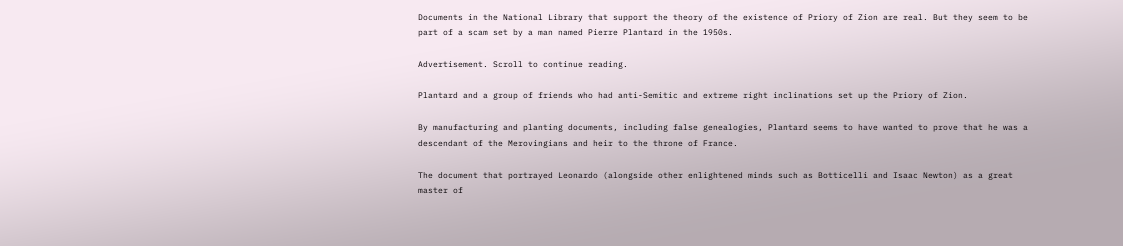Documents in the National Library that support the theory of the existence of Priory of Zion are real. But they seem to be part of a scam set by a man named Pierre Plantard in the 1950s.

Advertisement. Scroll to continue reading.

Plantard and a group of friends who had anti-Semitic and extreme right inclinations set up the Priory of Zion.

By manufacturing and planting documents, including false genealogies, Plantard seems to have wanted to prove that he was a descendant of the Merovingians and heir to the throne of France.

The document that portrayed Leonardo (alongside other enlightened minds such as Botticelli and Isaac Newton) as a great master of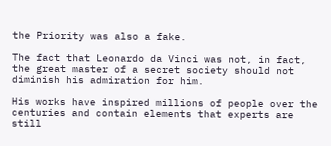the Priority was also a fake.

The fact that Leonardo da Vinci was not, in fact, the great master of a secret society should not diminish his admiration for him.

His works have inspired millions of people over the centuries and contain elements that experts are still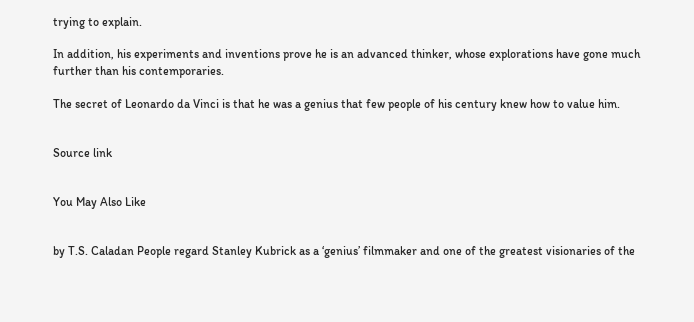trying to explain.

In addition, his experiments and inventions prove he is an advanced thinker, whose explorations have gone much further than his contemporaries.

The secret of Leonardo da Vinci is that he was a genius that few people of his century knew how to value him.


Source link


You May Also Like


by T.S. Caladan People regard Stanley Kubrick as a ‘genius’ filmmaker and one of the greatest visionaries of the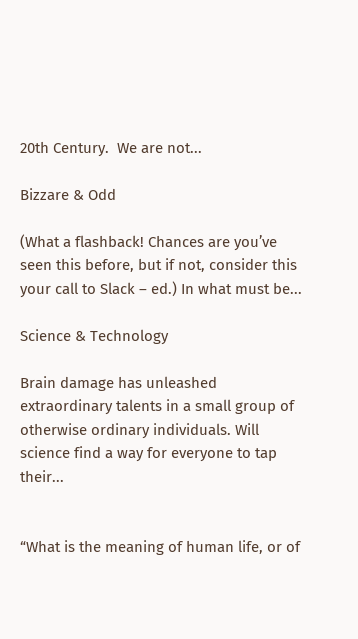20th Century.  We are not...

Bizzare & Odd

(What a flashback! Chances are you’ve seen this before, but if not, consider this your call to Slack – ed.) In what must be...

Science & Technology

Brain damage has unleashed extraordinary talents in a small group of otherwise ordinary individuals. Will science find a way for everyone to tap their...


“What is the meaning of human life, or of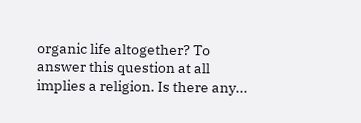organic life altogether? To answer this question at all implies a religion. Is there any...